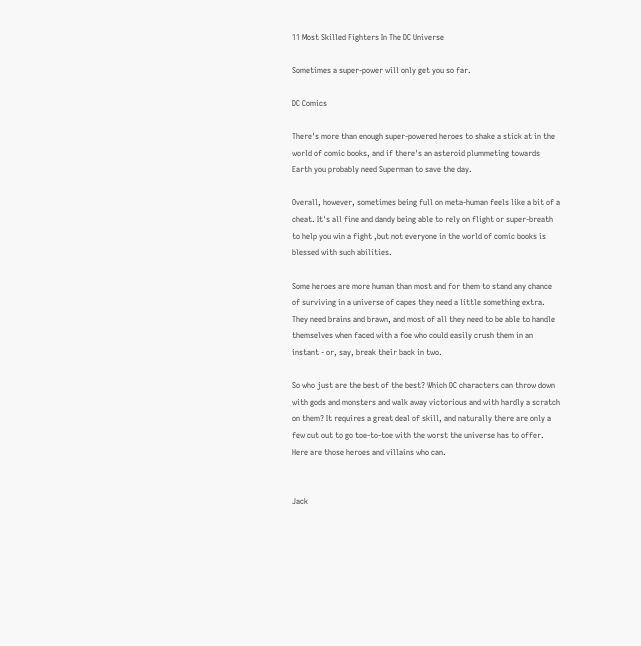11 Most Skilled Fighters In The DC Universe

Sometimes a super-power will only get you so far.

DC Comics

There's more than enough super-powered heroes to shake a stick at in the world of comic books, and if there's an asteroid plummeting towards Earth you probably need Superman to save the day.

Overall, however, sometimes being full on meta-human feels like a bit of a cheat. It's all fine and dandy being able to rely on flight or super-breath to help you win a fight ,but not everyone in the world of comic books is blessed with such abilities.

Some heroes are more human than most and for them to stand any chance of surviving in a universe of capes they need a little something extra. They need brains and brawn, and most of all they need to be able to handle themselves when faced with a foe who could easily crush them in an instant - or, say, break their back in two.

So who just are the best of the best? Which DC characters can throw down with gods and monsters and walk away victorious and with hardly a scratch on them? It requires a great deal of skill, and naturally there are only a few cut out to go toe-to-toe with the worst the universe has to offer. Here are those heroes and villains who can.


Jack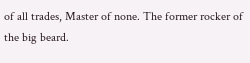of all trades, Master of none. The former rocker of the big beard.